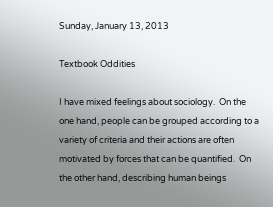Sunday, January 13, 2013

Textbook Oddities

I have mixed feelings about sociology.  On the one hand, people can be grouped according to a variety of criteria and their actions are often motivated by forces that can be quantified.  On the other hand, describing human beings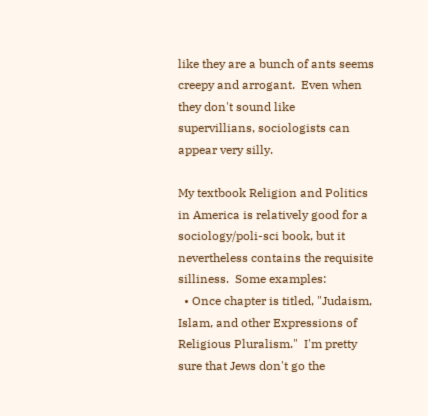like they are a bunch of ants seems creepy and arrogant.  Even when they don't sound like supervillians, sociologists can appear very silly.

My textbook Religion and Politics in America is relatively good for a sociology/poli-sci book, but it nevertheless contains the requisite silliness.  Some examples:
  • Once chapter is titled, "Judaism, Islam, and other Expressions of Religious Pluralism."  I'm pretty sure that Jews don't go the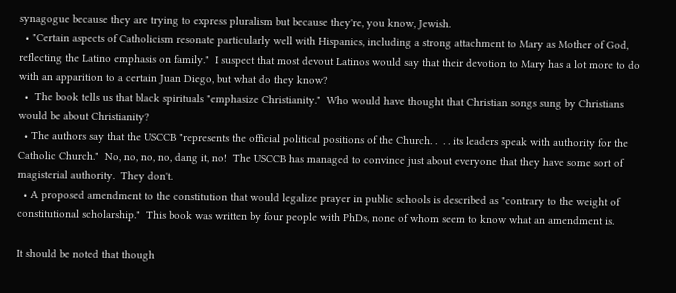synagogue because they are trying to express pluralism but because they're, you know, Jewish.
  • "Certain aspects of Catholicism resonate particularly well with Hispanics, including a strong attachment to Mary as Mother of God, reflecting the Latino emphasis on family."  I suspect that most devout Latinos would say that their devotion to Mary has a lot more to do with an apparition to a certain Juan Diego, but what do they know?
  •  The book tells us that black spirituals "emphasize Christianity."  Who would have thought that Christian songs sung by Christians would be about Christianity?
  • The authors say that the USCCB "represents the official political positions of the Church. .  . . its leaders speak with authority for the Catholic Church."  No, no, no, no, dang it, no!  The USCCB has managed to convince just about everyone that they have some sort of magisterial authority.  They don't.
  • A proposed amendment to the constitution that would legalize prayer in public schools is described as "contrary to the weight of constitutional scholarship."  This book was written by four people with PhDs, none of whom seem to know what an amendment is.

It should be noted that though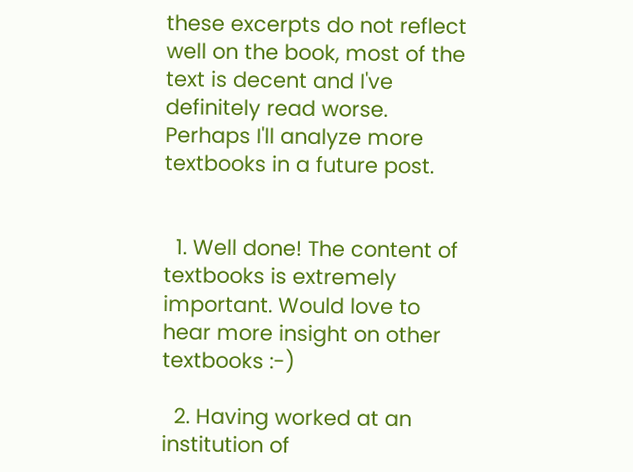these excerpts do not reflect well on the book, most of the text is decent and I've definitely read worse.  Perhaps I'll analyze more textbooks in a future post.


  1. Well done! The content of textbooks is extremely important. Would love to hear more insight on other textbooks :-)

  2. Having worked at an institution of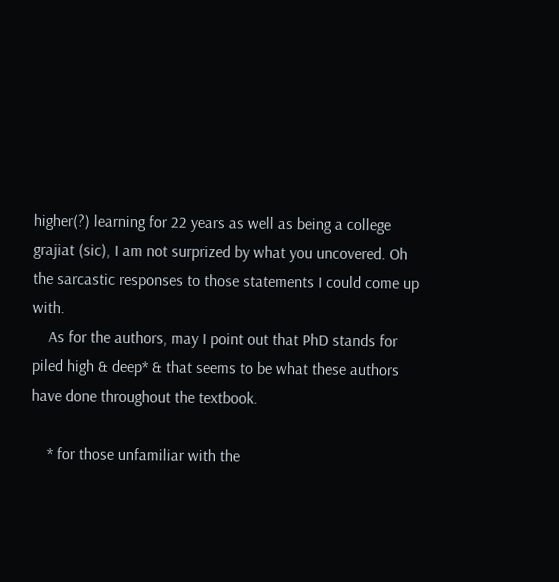higher(?) learning for 22 years as well as being a college grajiat (sic), I am not surprized by what you uncovered. Oh the sarcastic responses to those statements I could come up with.
    As for the authors, may I point out that PhD stands for piled high & deep* & that seems to be what these authors have done throughout the textbook.

    * for those unfamiliar with the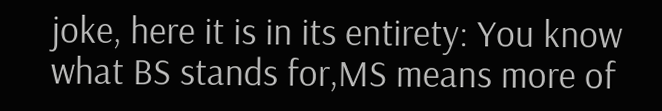joke, here it is in its entirety: You know what BS stands for,MS means more of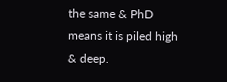the same & PhD means it is piled high & deep.